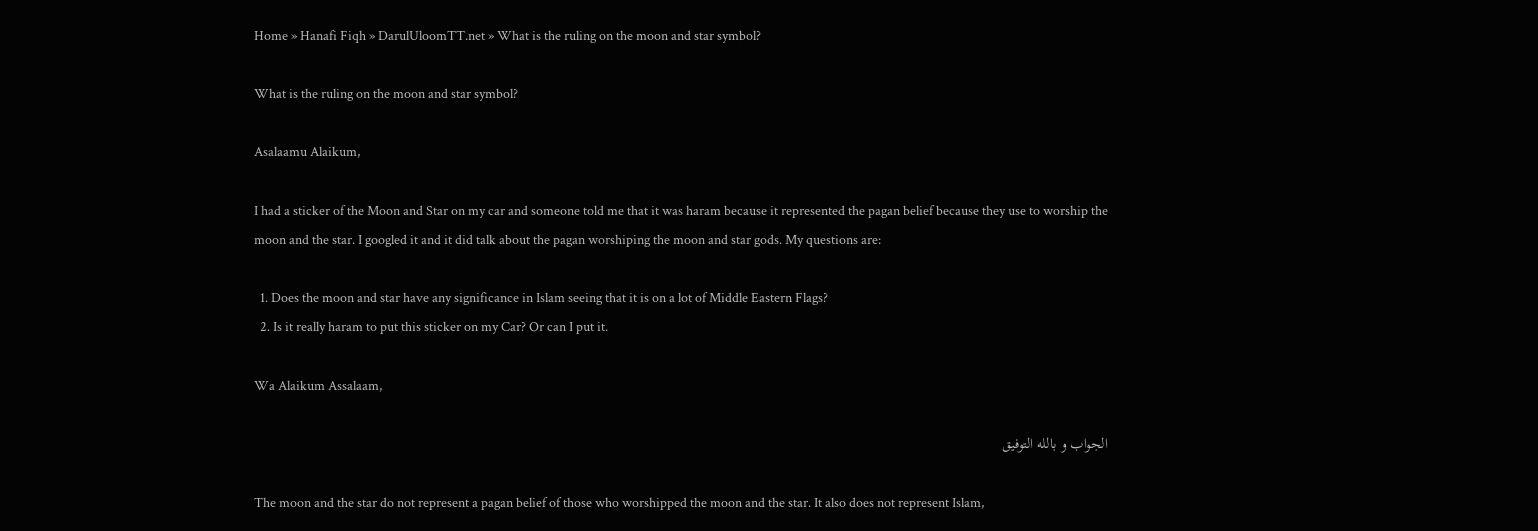Home » Hanafi Fiqh » DarulUloomTT.net » What is the ruling on the moon and star symbol?

What is the ruling on the moon and star symbol?

Asalaamu Alaikum,

I had a sticker of the Moon and Star on my car and someone told me that it was haram because it represented the pagan belief because they use to worship the moon and the star. I googled it and it did talk about the pagan worshiping the moon and star gods. My questions are:

  1. Does the moon and star have any significance in Islam seeing that it is on a lot of Middle Eastern Flags?
  2. Is it really haram to put this sticker on my Car? Or can I put it.

Wa Alaikum Assalaam,

الجواب و بالله التوفيق

The moon and the star do not represent a pagan belief of those who worshipped the moon and the star. It also does not represent Islam,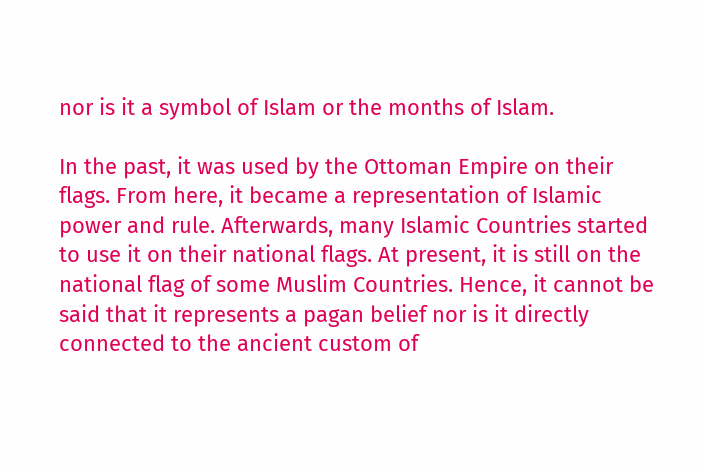nor is it a symbol of Islam or the months of Islam.

In the past, it was used by the Ottoman Empire on their flags. From here, it became a representation of Islamic power and rule. Afterwards, many Islamic Countries started to use it on their national flags. At present, it is still on the national flag of some Muslim Countries. Hence, it cannot be said that it represents a pagan belief nor is it directly connected to the ancient custom of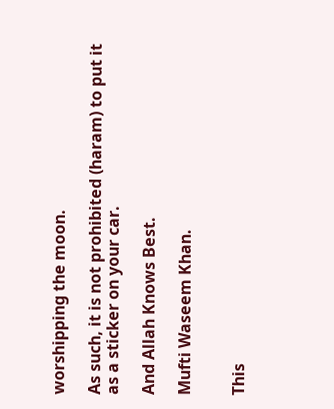worshipping the moon.

As such, it is not prohibited (haram) to put it as a sticker on your car.

And Allah Knows Best.

Mufti Waseem Khan.


This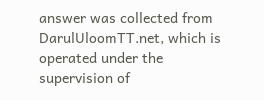answer was collected from DarulUloomTT.net, which is operated under the supervision of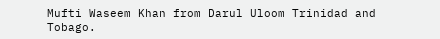Mufti Waseem Khan from Darul Uloom Trinidad and Tobago.